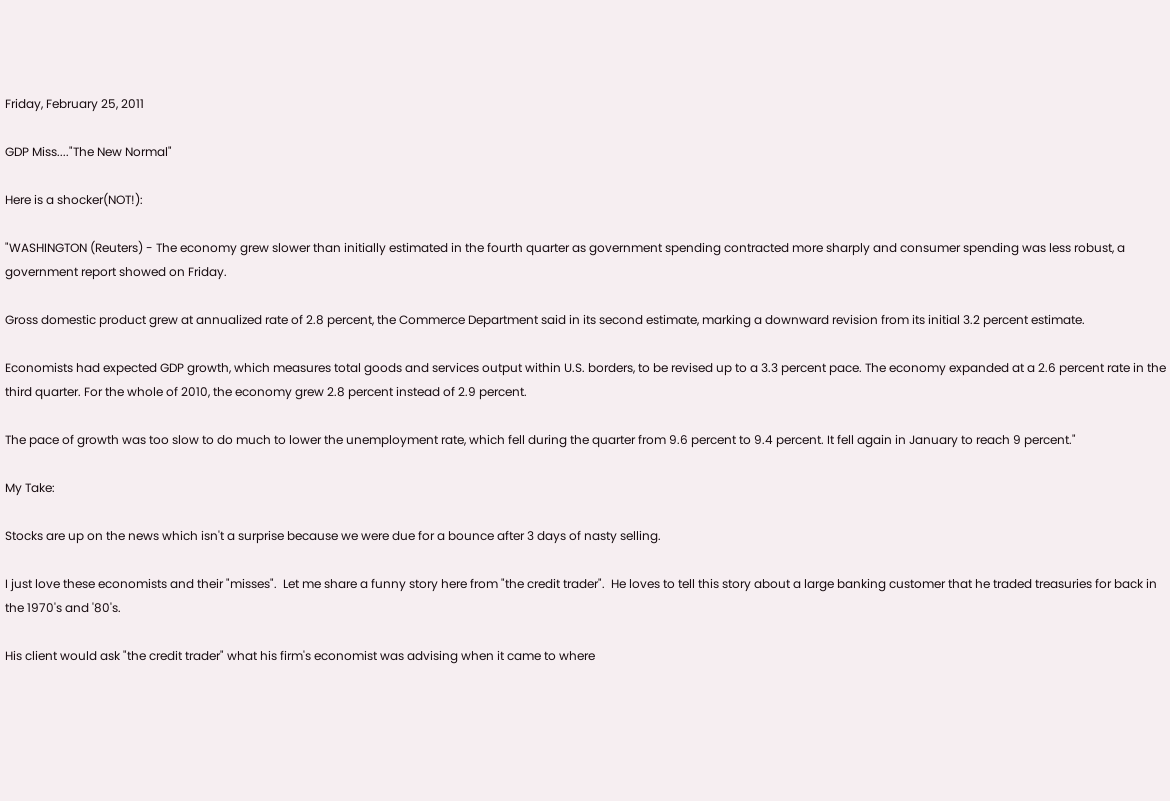Friday, February 25, 2011

GDP Miss...."The New Normal"

Here is a shocker(NOT!):

"WASHINGTON (Reuters) - The economy grew slower than initially estimated in the fourth quarter as government spending contracted more sharply and consumer spending was less robust, a government report showed on Friday.

Gross domestic product grew at annualized rate of 2.8 percent, the Commerce Department said in its second estimate, marking a downward revision from its initial 3.2 percent estimate.

Economists had expected GDP growth, which measures total goods and services output within U.S. borders, to be revised up to a 3.3 percent pace. The economy expanded at a 2.6 percent rate in the third quarter. For the whole of 2010, the economy grew 2.8 percent instead of 2.9 percent.

The pace of growth was too slow to do much to lower the unemployment rate, which fell during the quarter from 9.6 percent to 9.4 percent. It fell again in January to reach 9 percent."

My Take:

Stocks are up on the news which isn't a surprise because we were due for a bounce after 3 days of nasty selling.

I just love these economists and their "misses".  Let me share a funny story here from "the credit trader".  He loves to tell this story about a large banking customer that he traded treasuries for back in the 1970's and '80's.

His client would ask "the credit trader" what his firm's economist was advising when it came to where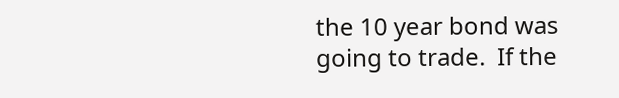the 10 year bond was going to trade.  If the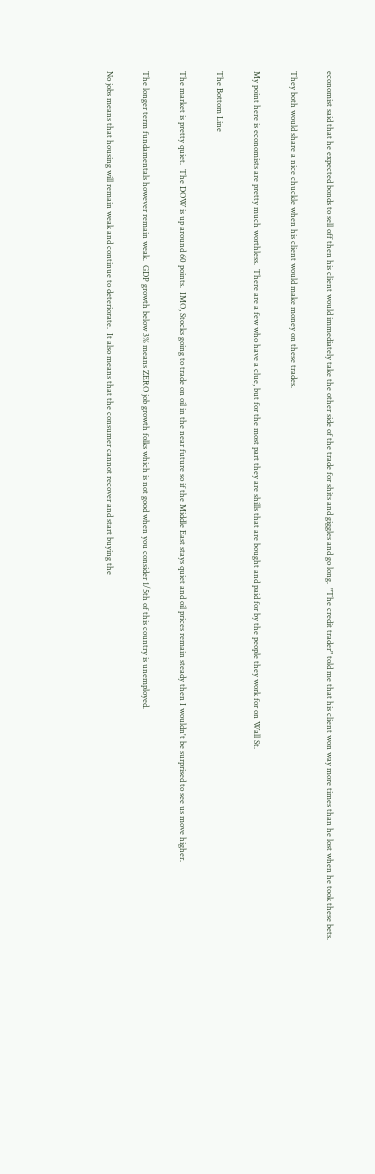economist said that he expected bonds to sell off then his client would immediately take the other side of the trade for shits and giggles and go long.  "The credit trader" told me that his client won way more times than he lost when he took these bets.

They both would share a nice chuckle when his client would make money on these trades.

My point here is economists are pretty much worthless.  There are a few who have a clue, but for the most part they are shills that are bought and paid for by the people they work for on Wall St.

The Bottom Line

The market is pretty quiet.  The DOW is up around 60 points.  IMO, Stocks going to trade on oil in the near future so if the Middle East stays quiet and oil prices remain steady then I wouldn't be surprised to see us move higher.

The longer term fundamentals however remain weak.  GDP growth below 3% means ZERO job growth folks which is not good when you consider 1/5th of this country is unemployed.

No jobs means that housing will remain weak and continue to deteriorate.  It also means that the consumer cannot recover and start buying the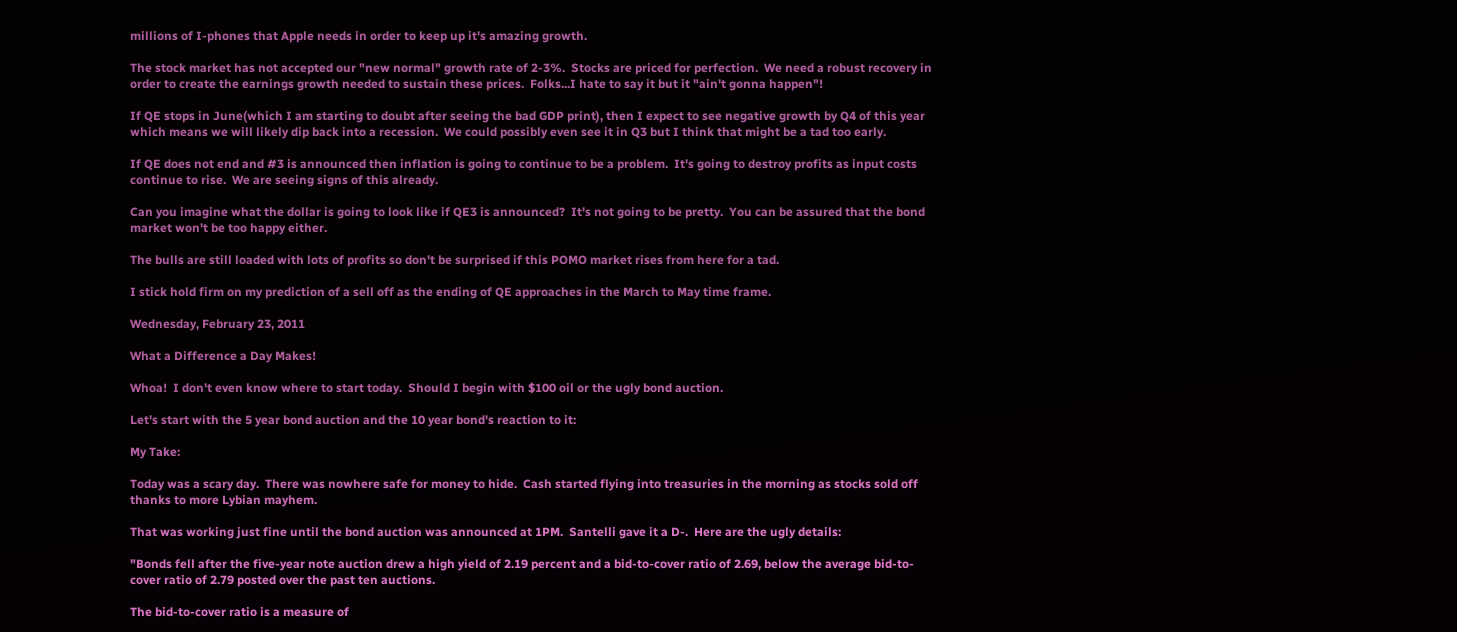millions of I-phones that Apple needs in order to keep up it's amazing growth.

The stock market has not accepted our "new normal" growth rate of 2-3%.  Stocks are priced for perfection.  We need a robust recovery in order to create the earnings growth needed to sustain these prices.  Folks...I hate to say it but it "ain't gonna happen"!

If QE stops in June(which I am starting to doubt after seeing the bad GDP print), then I expect to see negative growth by Q4 of this year which means we will likely dip back into a recession.  We could possibly even see it in Q3 but I think that might be a tad too early.

If QE does not end and #3 is announced then inflation is going to continue to be a problem.  It's going to destroy profits as input costs continue to rise.  We are seeing signs of this already.

Can you imagine what the dollar is going to look like if QE3 is announced?  It's not going to be pretty.  You can be assured that the bond market won't be too happy either.

The bulls are still loaded with lots of profits so don't be surprised if this POMO market rises from here for a tad.

I stick hold firm on my prediction of a sell off as the ending of QE approaches in the March to May time frame.

Wednesday, February 23, 2011

What a Difference a Day Makes!

Whoa!  I don't even know where to start today.  Should I begin with $100 oil or the ugly bond auction.

Let's start with the 5 year bond auction and the 10 year bond's reaction to it:

My Take:

Today was a scary day.  There was nowhere safe for money to hide.  Cash started flying into treasuries in the morning as stocks sold off thanks to more Lybian mayhem.

That was working just fine until the bond auction was announced at 1PM.  Santelli gave it a D-.  Here are the ugly details:

"Bonds fell after the five-year note auction drew a high yield of 2.19 percent and a bid-to-cover ratio of 2.69, below the average bid-to-cover ratio of 2.79 posted over the past ten auctions.

The bid-to-cover ratio is a measure of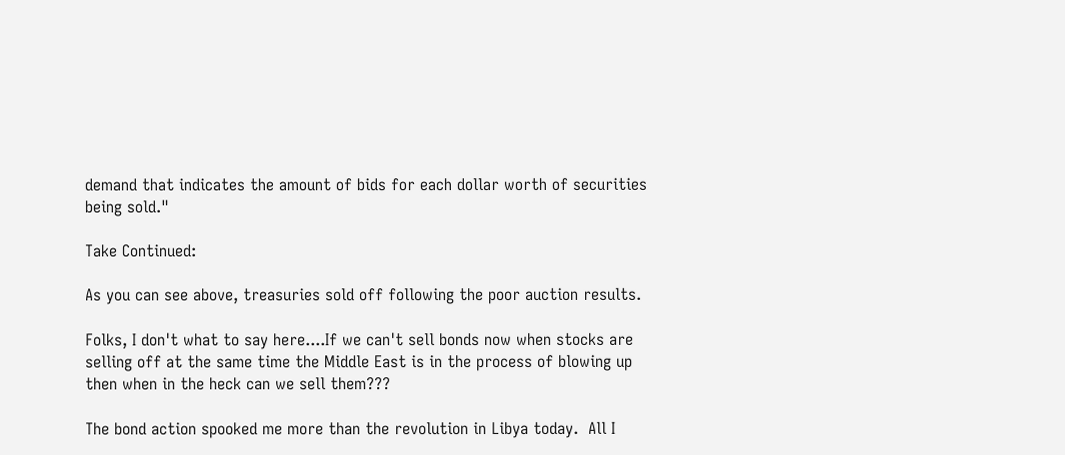demand that indicates the amount of bids for each dollar worth of securities being sold."

Take Continued:

As you can see above, treasuries sold off following the poor auction results.

Folks, I don't what to say here....If we can't sell bonds now when stocks are selling off at the same time the Middle East is in the process of blowing up then when in the heck can we sell them???

The bond action spooked me more than the revolution in Libya today.  All I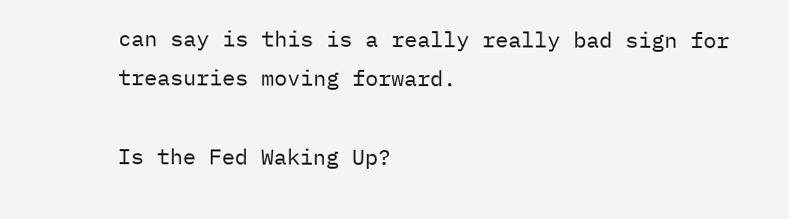can say is this is a really really bad sign for treasuries moving forward.

Is the Fed Waking Up?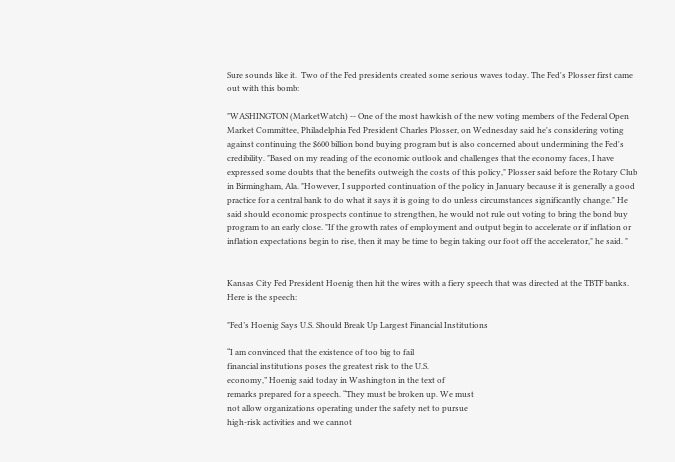Sure sounds like it.  Two of the Fed presidents created some serious waves today. The Fed's Plosser first came out with this bomb:

"WASHINGTON (MarketWatch) -- One of the most hawkish of the new voting members of the Federal Open Market Committee, Philadelphia Fed President Charles Plosser, on Wednesday said he's considering voting against continuing the $600 billion bond buying program but is also concerned about undermining the Fed's credibility. "Based on my reading of the economic outlook and challenges that the economy faces, I have expressed some doubts that the benefits outweigh the costs of this policy," Plosser said before the Rotary Club in Birmingham, Ala. "However, I supported continuation of the policy in January because it is generally a good practice for a central bank to do what it says it is going to do unless circumstances significantly change." He said should economic prospects continue to strengthen, he would not rule out voting to bring the bond buy program to an early close. "If the growth rates of employment and output begin to accelerate or if inflation or inflation expectations begin to rise, then it may be time to begin taking our foot off the accelerator," he said. "


Kansas City Fed President Hoenig then hit the wires with a fiery speech that was directed at the TBTF banks.  Here is the speech:

"Fed’s Hoenig Says U.S. Should Break Up Largest Financial Institutions

“I am convinced that the existence of too big to fail
financial institutions poses the greatest risk to the U.S.
economy,” Hoenig said today in Washington in the text of
remarks prepared for a speech. “They must be broken up. We must
not allow organizations operating under the safety net to pursue
high-risk activities and we cannot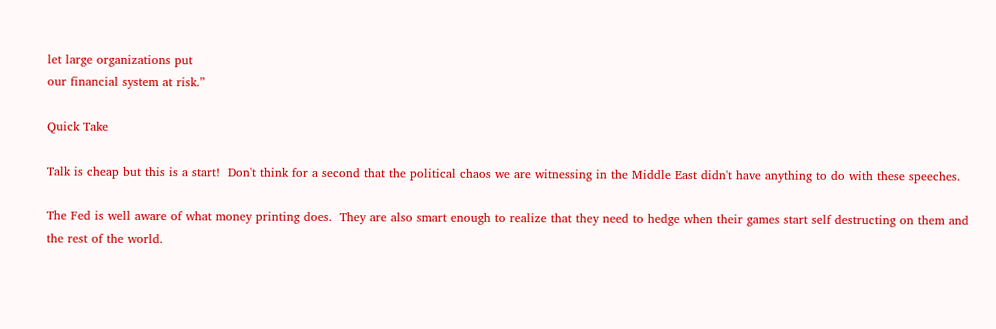let large organizations put
our financial system at risk.”

Quick Take

Talk is cheap but this is a start!  Don't think for a second that the political chaos we are witnessing in the Middle East didn't have anything to do with these speeches.

The Fed is well aware of what money printing does.  They are also smart enough to realize that they need to hedge when their games start self destructing on them and the rest of the world.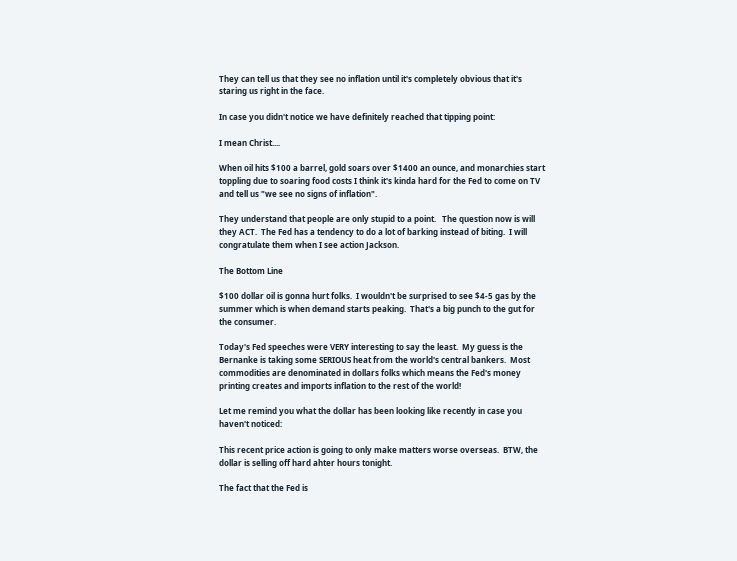They can tell us that they see no inflation until it's completely obvious that it's staring us right in the face.

In case you didn't notice we have definitely reached that tipping point:

I mean Christ....

When oil hits $100 a barrel, gold soars over $1400 an ounce, and monarchies start toppling due to soaring food costs I think it's kinda hard for the Fed to come on TV and tell us "we see no signs of inflation".

They understand that people are only stupid to a point.   The question now is will they ACT.  The Fed has a tendency to do a lot of barking instead of biting.  I will congratulate them when I see action Jackson.

The Bottom Line

$100 dollar oil is gonna hurt folks.  I wouldn't be surprised to see $4-5 gas by the summer which is when demand starts peaking.  That's a big punch to the gut for the consumer.

Today's Fed speeches were VERY interesting to say the least.  My guess is the Bernanke is taking some SERIOUS heat from the world's central bankers.  Most commodities are denominated in dollars folks which means the Fed's money printing creates and imports inflation to the rest of the world!

Let me remind you what the dollar has been looking like recently in case you haven't noticed:

This recent price action is going to only make matters worse overseas.  BTW, the dollar is selling off hard ahter hours tonight.

The fact that the Fed is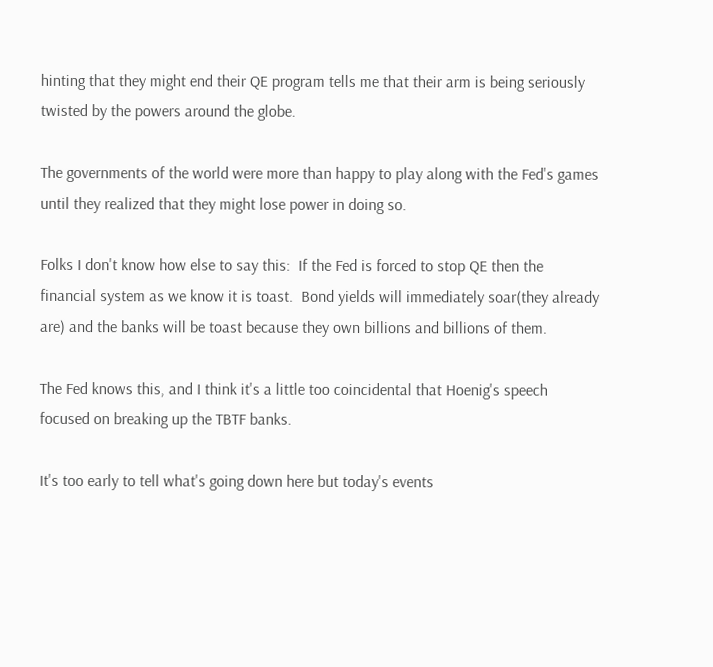hinting that they might end their QE program tells me that their arm is being seriously twisted by the powers around the globe.

The governments of the world were more than happy to play along with the Fed's games until they realized that they might lose power in doing so.

Folks I don't know how else to say this:  If the Fed is forced to stop QE then the financial system as we know it is toast.  Bond yields will immediately soar(they already are) and the banks will be toast because they own billions and billions of them.

The Fed knows this, and I think it's a little too coincidental that Hoenig's speech focused on breaking up the TBTF banks.

It's too early to tell what's going down here but today's events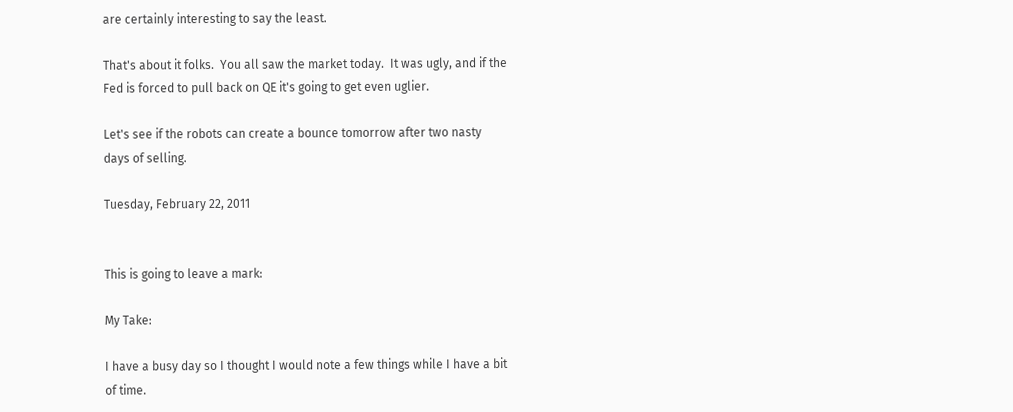are certainly interesting to say the least.

That's about it folks.  You all saw the market today.  It was ugly, and if the Fed is forced to pull back on QE it's going to get even uglier.

Let's see if the robots can create a bounce tomorrow after two nasty days of selling.

Tuesday, February 22, 2011


This is going to leave a mark:

My Take:

I have a busy day so I thought I would note a few things while I have a bit of time.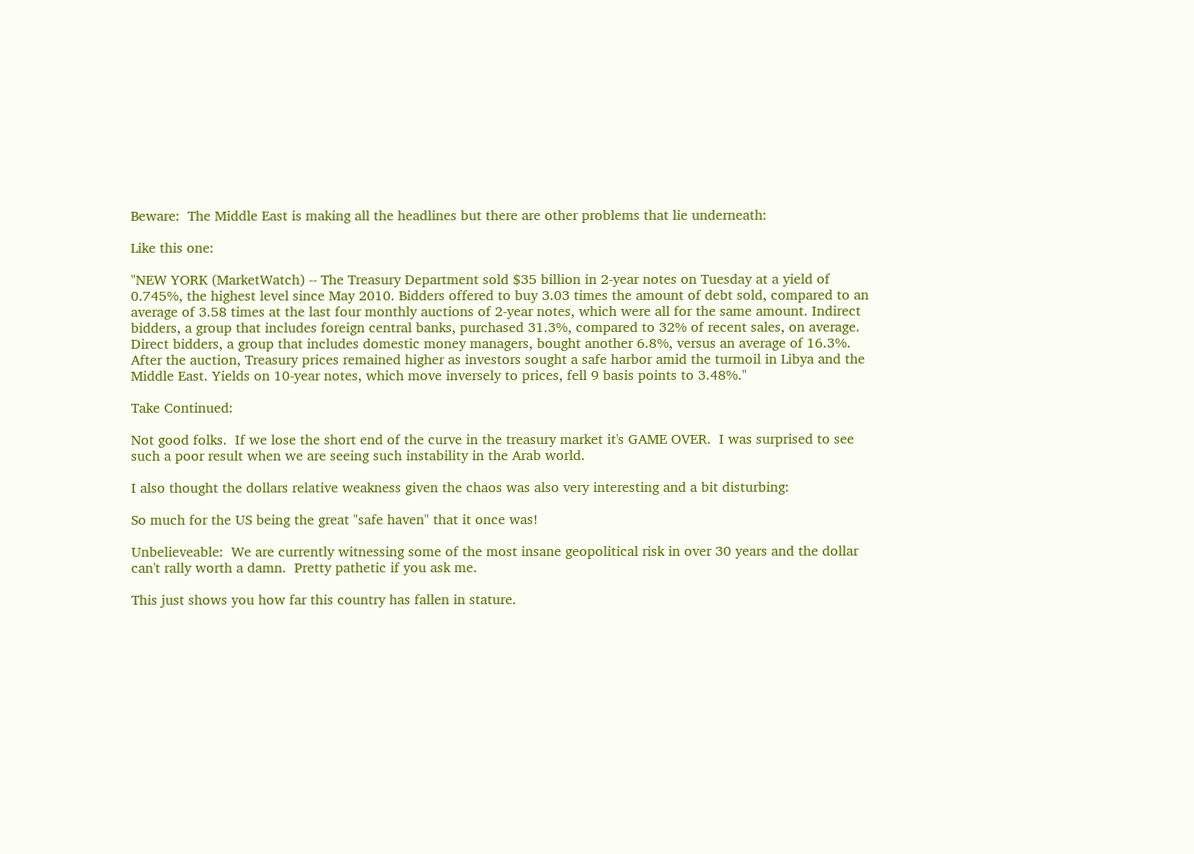Beware:  The Middle East is making all the headlines but there are other problems that lie underneath:

Like this one:

"NEW YORK (MarketWatch) -- The Treasury Department sold $35 billion in 2-year notes on Tuesday at a yield of 0.745%, the highest level since May 2010. Bidders offered to buy 3.03 times the amount of debt sold, compared to an average of 3.58 times at the last four monthly auctions of 2-year notes, which were all for the same amount. Indirect bidders, a group that includes foreign central banks, purchased 31.3%, compared to 32% of recent sales, on average. Direct bidders, a group that includes domestic money managers, bought another 6.8%, versus an average of 16.3%. After the auction, Treasury prices remained higher as investors sought a safe harbor amid the turmoil in Libya and the Middle East. Yields on 10-year notes, which move inversely to prices, fell 9 basis points to 3.48%."

Take Continued:

Not good folks.  If we lose the short end of the curve in the treasury market it's GAME OVER.  I was surprised to see such a poor result when we are seeing such instability in the Arab world.

I also thought the dollars relative weakness given the chaos was also very interesting and a bit disturbing:

So much for the US being the great "safe haven" that it once was!

Unbelieveable:  We are currently witnessing some of the most insane geopolitical risk in over 30 years and the dollar can't rally worth a damn.  Pretty pathetic if you ask me.

This just shows you how far this country has fallen in stature.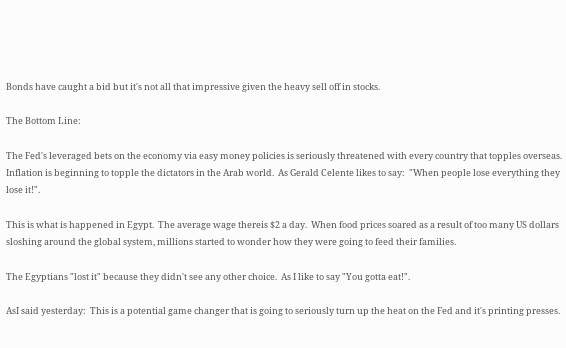Bonds have caught a bid but it's not all that impressive given the heavy sell off in stocks.

The Bottom Line:

The Fed's leveraged bets on the economy via easy money policies is seriously threatened with every country that topples overseas.  Inflation is beginning to topple the dictators in the Arab world.  As Gerald Celente likes to say:  "When people lose everything they lose it!".

This is what is happened in Egypt.  The average wage thereis $2 a day.  When food prices soared as a result of too many US dollars sloshing around the global system, millions started to wonder how they were going to feed their families.

The Egyptians "lost it" because they didn't see any other choice.  As I like to say "You gotta eat!".

AsI said yesterday:  This is a potential game changer that is going to seriously turn up the heat on the Fed and it's printing presses.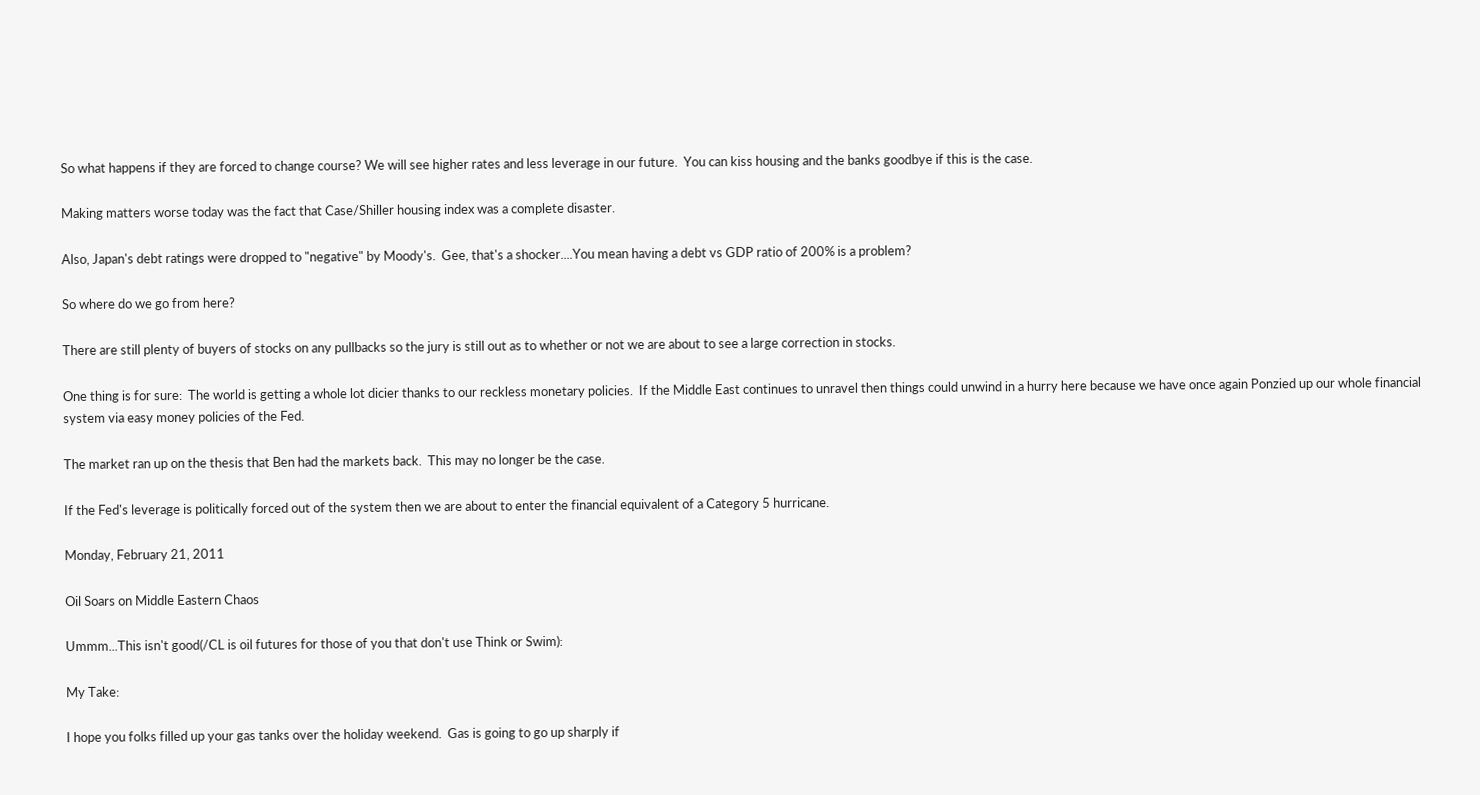So what happens if they are forced to change course? We will see higher rates and less leverage in our future.  You can kiss housing and the banks goodbye if this is the case.

Making matters worse today was the fact that Case/Shiller housing index was a complete disaster.

Also, Japan's debt ratings were dropped to "negative" by Moody's.  Gee, that's a shocker....You mean having a debt vs GDP ratio of 200% is a problem?

So where do we go from here?

There are still plenty of buyers of stocks on any pullbacks so the jury is still out as to whether or not we are about to see a large correction in stocks.

One thing is for sure:  The world is getting a whole lot dicier thanks to our reckless monetary policies.  If the Middle East continues to unravel then things could unwind in a hurry here because we have once again Ponzied up our whole financial system via easy money policies of the Fed.

The market ran up on the thesis that Ben had the markets back.  This may no longer be the case.

If the Fed's leverage is politically forced out of the system then we are about to enter the financial equivalent of a Category 5 hurricane.

Monday, February 21, 2011

Oil Soars on Middle Eastern Chaos

Ummm...This isn't good(/CL is oil futures for those of you that don't use Think or Swim):

My Take:

I hope you folks filled up your gas tanks over the holiday weekend.  Gas is going to go up sharply if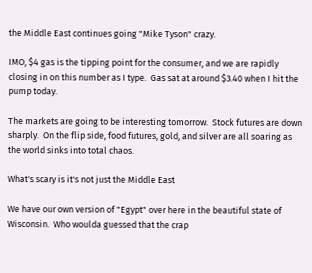the Middle East continues going "Mike Tyson" crazy.

IMO, $4 gas is the tipping point for the consumer, and we are rapidly closing in on this number as I type.  Gas sat at around $3.40 when I hit the pump today.

The markets are going to be interesting tomorrow.  Stock futures are down sharply.  On the flip side, food futures, gold, and silver are all soaring as the world sinks into total chaos.

What's scary is it's not just the Middle East

We have our own version of "Egypt" over here in the beautiful state of Wisconsin.  Who woulda guessed that the crap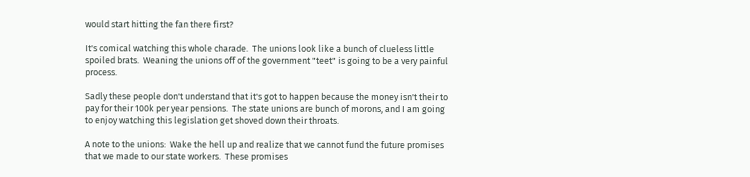would start hitting the fan there first?

It's comical watching this whole charade.  The unions look like a bunch of clueless little spoiled brats.  Weaning the unions off of the government "teet" is going to be a very painful process.

Sadly these people don't understand that it's got to happen because the money isn't their to pay for their 100k per year pensions.  The state unions are bunch of morons, and I am going to enjoy watching this legislation get shoved down their throats.

A note to the unions:  Wake the hell up and realize that we cannot fund the future promises that we made to our state workers.  These promises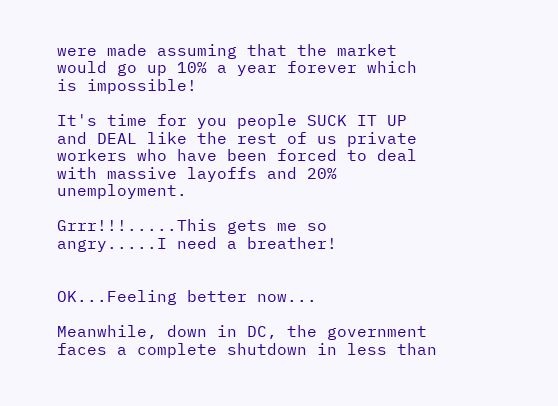were made assuming that the market would go up 10% a year forever which is impossible!

It's time for you people SUCK IT UP and DEAL like the rest of us private workers who have been forced to deal with massive layoffs and 20% unemployment.

Grrr!!!.....This gets me so angry.....I need a breather!


OK...Feeling better now...

Meanwhile, down in DC, the government faces a complete shutdown in less than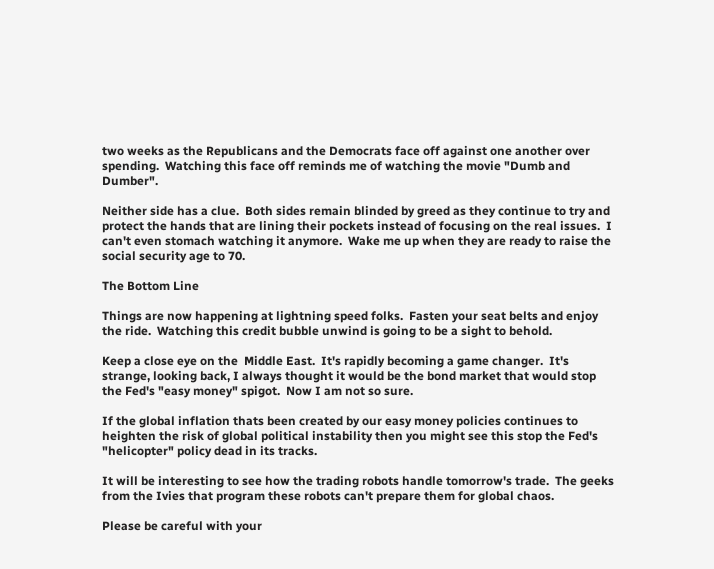two weeks as the Republicans and the Democrats face off against one another over spending.  Watching this face off reminds me of watching the movie "Dumb and Dumber".

Neither side has a clue.  Both sides remain blinded by greed as they continue to try and protect the hands that are lining their pockets instead of focusing on the real issues.  I can't even stomach watching it anymore.  Wake me up when they are ready to raise the social security age to 70.

The Bottom Line

Things are now happening at lightning speed folks.  Fasten your seat belts and enjoy the ride.  Watching this credit bubble unwind is going to be a sight to behold.

Keep a close eye on the  Middle East.  It's rapidly becoming a game changer.  It's strange, looking back, I always thought it would be the bond market that would stop the Fed's "easy money" spigot.  Now I am not so sure.

If the global inflation thats been created by our easy money policies continues to heighten the risk of global political instability then you might see this stop the Fed's "helicopter" policy dead in its tracks.

It will be interesting to see how the trading robots handle tomorrow's trade.  The geeks from the Ivies that program these robots can't prepare them for global chaos.

Please be careful with your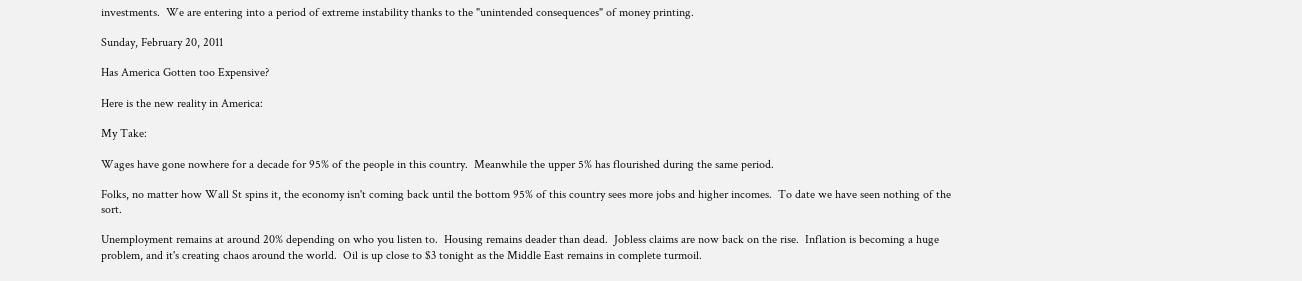investments.  We are entering into a period of extreme instability thanks to the "unintended consequences" of money printing.

Sunday, February 20, 2011

Has America Gotten too Expensive?

Here is the new reality in America:

My Take:

Wages have gone nowhere for a decade for 95% of the people in this country.  Meanwhile the upper 5% has flourished during the same period.

Folks, no matter how Wall St spins it, the economy isn't coming back until the bottom 95% of this country sees more jobs and higher incomes.  To date we have seen nothing of the sort.

Unemployment remains at around 20% depending on who you listen to.  Housing remains deader than dead.  Jobless claims are now back on the rise.  Inflation is becoming a huge problem, and it's creating chaos around the world.  Oil is up close to $3 tonight as the Middle East remains in complete turmoil.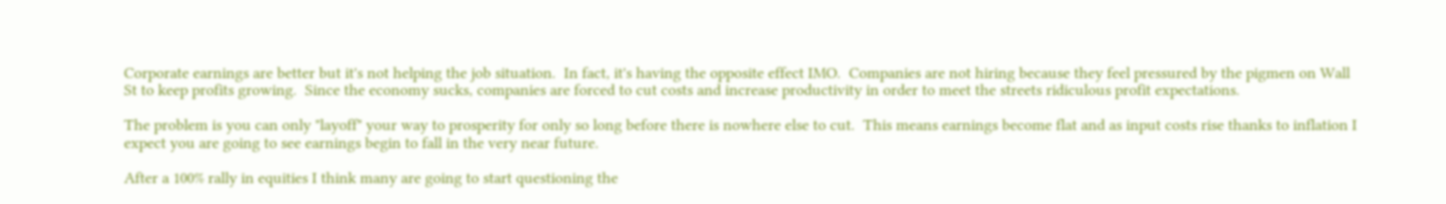Corporate earnings are better but it's not helping the job situation.  In fact, it's having the opposite effect IMO.  Companies are not hiring because they feel pressured by the pigmen on Wall St to keep profits growing.  Since the economy sucks, companies are forced to cut costs and increase productivity in order to meet the streets ridiculous profit expectations.

The problem is you can only "layoff" your way to prosperity for only so long before there is nowhere else to cut.  This means earnings become flat and as input costs rise thanks to inflation I expect you are going to see earnings begin to fall in the very near future.

After a 100% rally in equities I think many are going to start questioning the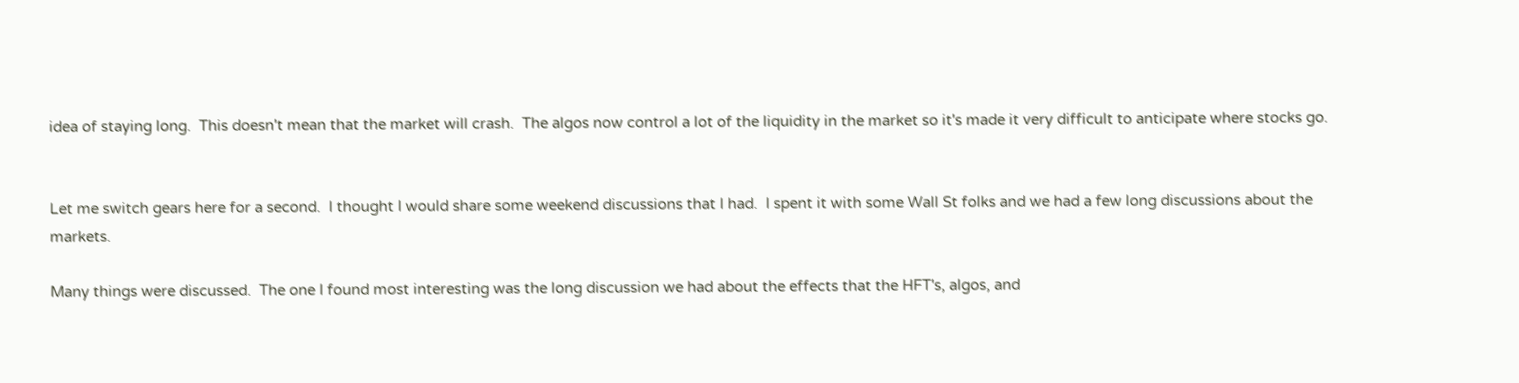idea of staying long.  This doesn't mean that the market will crash.  The algos now control a lot of the liquidity in the market so it's made it very difficult to anticipate where stocks go.


Let me switch gears here for a second.  I thought I would share some weekend discussions that I had.  I spent it with some Wall St folks and we had a few long discussions about the markets.

Many things were discussed.  The one I found most interesting was the long discussion we had about the effects that the HFT's, algos, and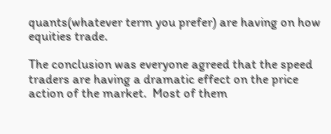quants(whatever term you prefer) are having on how equities trade.

The conclusion was everyone agreed that the speed traders are having a dramatic effect on the price action of the market.  Most of them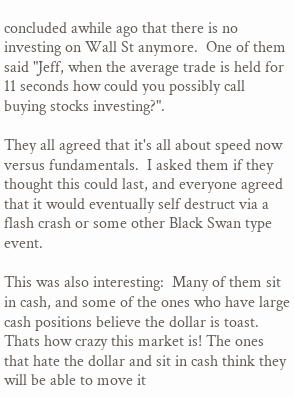concluded awhile ago that there is no investing on Wall St anymore.  One of them said "Jeff, when the average trade is held for 11 seconds how could you possibly call buying stocks investing?".

They all agreed that it's all about speed now versus fundamentals.  I asked them if they thought this could last, and everyone agreed that it would eventually self destruct via a flash crash or some other Black Swan type event.

This was also interesting:  Many of them sit in cash, and some of the ones who have large cash positions believe the dollar is toast.  Thats how crazy this market is! The ones that hate the dollar and sit in cash think they will be able to move it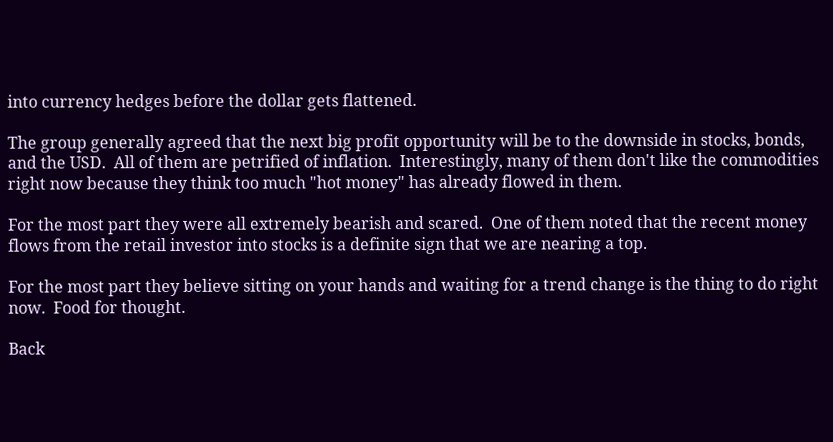into currency hedges before the dollar gets flattened.

The group generally agreed that the next big profit opportunity will be to the downside in stocks, bonds, and the USD.  All of them are petrified of inflation.  Interestingly, many of them don't like the commodities right now because they think too much "hot money" has already flowed in them.

For the most part they were all extremely bearish and scared.  One of them noted that the recent money flows from the retail investor into stocks is a definite sign that we are nearing a top.

For the most part they believe sitting on your hands and waiting for a trend change is the thing to do right now.  Food for thought.

Back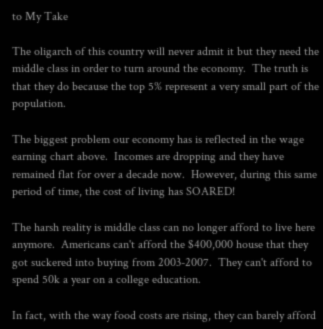to My Take

The oligarch of this country will never admit it but they need the middle class in order to turn around the economy.  The truth is that they do because the top 5% represent a very small part of the population.

The biggest problem our economy has is reflected in the wage earning chart above.  Incomes are dropping and they have remained flat for over a decade now.  However, during this same period of time, the cost of living has SOARED!

The harsh reality is middle class can no longer afford to live here anymore.  Americans can't afford the $400,000 house that they got suckered into buying from 2003-2007.  They can't afford to spend 50k a year on a college education.

In fact, with the way food costs are rising, they can barely afford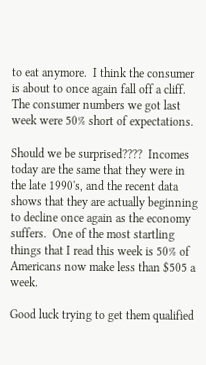to eat anymore.  I think the consumer is about to once again fall off a cliff.  The consumer numbers we got last week were 50% short of expectations.

Should we be surprised????  Incomes today are the same that they were in the late 1990's, and the recent data shows that they are actually beginning to decline once again as the economy suffers.  One of the most startling things that I read this week is 50% of Americans now make less than $505 a week.

Good luck trying to get them qualified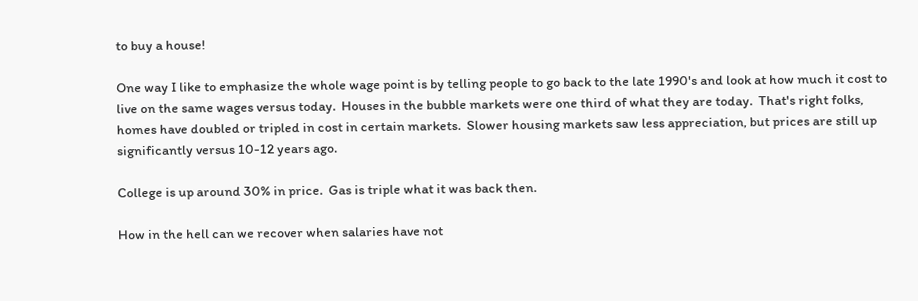to buy a house!

One way I like to emphasize the whole wage point is by telling people to go back to the late 1990's and look at how much it cost to live on the same wages versus today.  Houses in the bubble markets were one third of what they are today.  That's right folks, homes have doubled or tripled in cost in certain markets.  Slower housing markets saw less appreciation, but prices are still up significantly versus 10-12 years ago.

College is up around 30% in price.  Gas is triple what it was back then.

How in the hell can we recover when salaries have not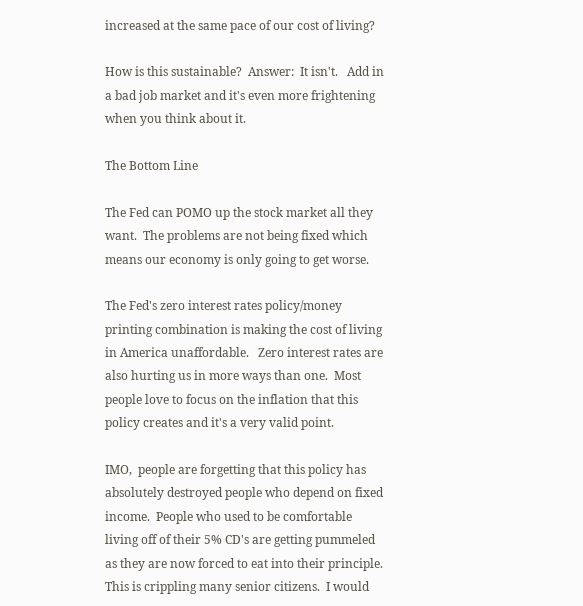increased at the same pace of our cost of living?

How is this sustainable?  Answer:  It isn't.   Add in a bad job market and it's even more frightening when you think about it.

The Bottom Line

The Fed can POMO up the stock market all they want.  The problems are not being fixed which means our economy is only going to get worse.

The Fed's zero interest rates policy/money printing combination is making the cost of living in America unaffordable.   Zero interest rates are also hurting us in more ways than one.  Most people love to focus on the inflation that this policy creates and it's a very valid point.

IMO,  people are forgetting that this policy has absolutely destroyed people who depend on fixed income.  People who used to be comfortable living off of their 5% CD's are getting pummeled as they are now forced to eat into their principle.  This is crippling many senior citizens.  I would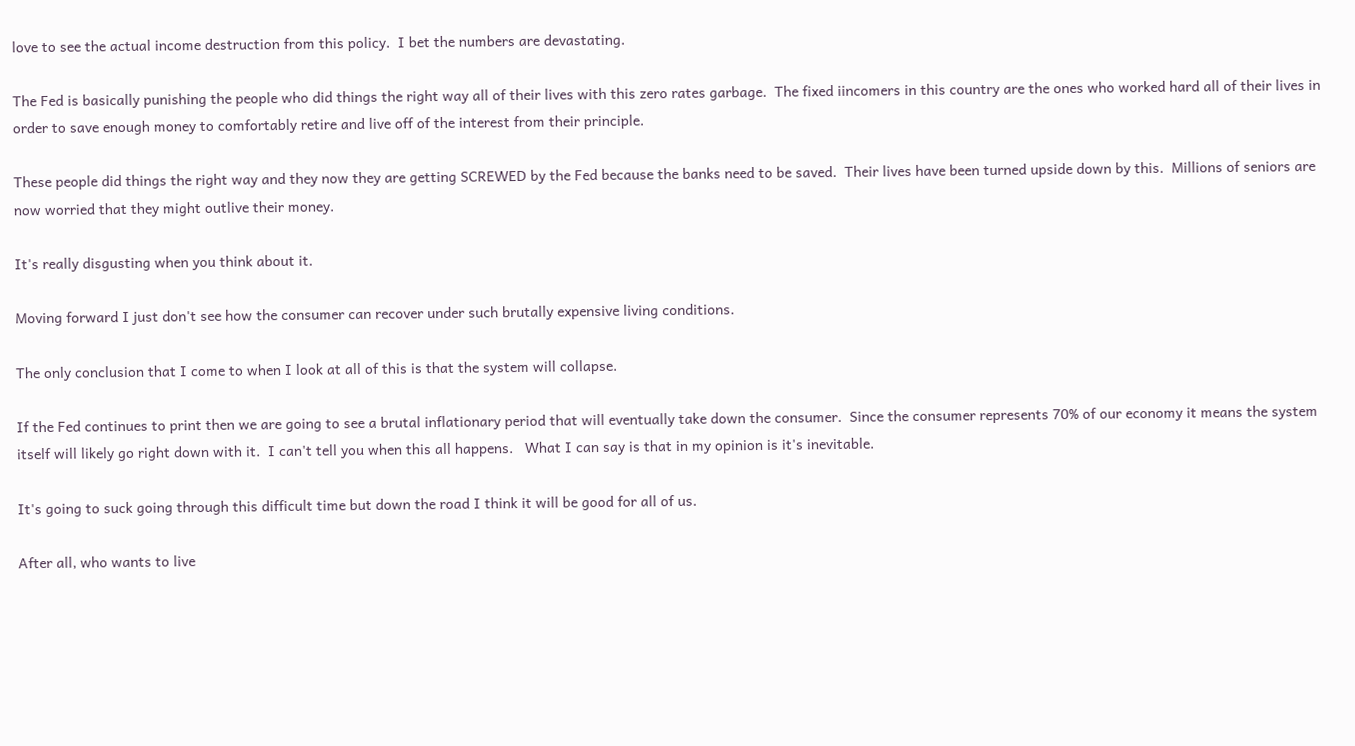love to see the actual income destruction from this policy.  I bet the numbers are devastating.

The Fed is basically punishing the people who did things the right way all of their lives with this zero rates garbage.  The fixed iincomers in this country are the ones who worked hard all of their lives in order to save enough money to comfortably retire and live off of the interest from their principle.

These people did things the right way and they now they are getting SCREWED by the Fed because the banks need to be saved.  Their lives have been turned upside down by this.  Millions of seniors are now worried that they might outlive their money.

It's really disgusting when you think about it.

Moving forward I just don't see how the consumer can recover under such brutally expensive living conditions.

The only conclusion that I come to when I look at all of this is that the system will collapse.

If the Fed continues to print then we are going to see a brutal inflationary period that will eventually take down the consumer.  Since the consumer represents 70% of our economy it means the system itself will likely go right down with it.  I can't tell you when this all happens.   What I can say is that in my opinion is it's inevitable.

It's going to suck going through this difficult time but down the road I think it will be good for all of us.

After all, who wants to live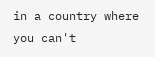in a country where you can't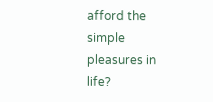afford the simple pleasures in life?